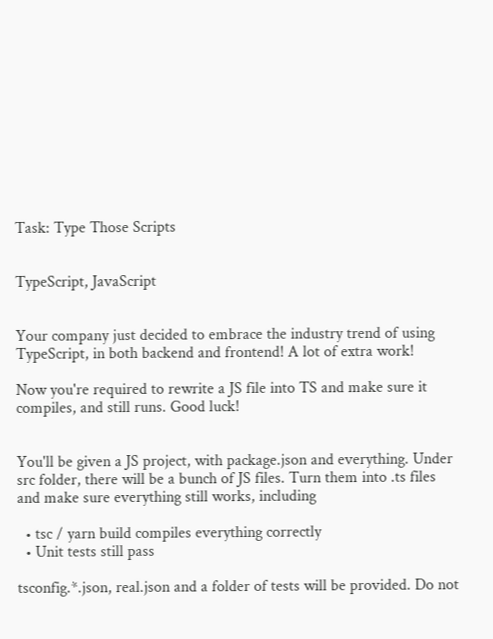Task: Type Those Scripts


TypeScript, JavaScript


Your company just decided to embrace the industry trend of using TypeScript, in both backend and frontend! A lot of extra work!

Now you're required to rewrite a JS file into TS and make sure it compiles, and still runs. Good luck!


You'll be given a JS project, with package.json and everything. Under src folder, there will be a bunch of JS files. Turn them into .ts files and make sure everything still works, including

  • tsc / yarn build compiles everything correctly
  • Unit tests still pass

tsconfig.*.json, real.json and a folder of tests will be provided. Do not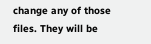change any of those files. They will be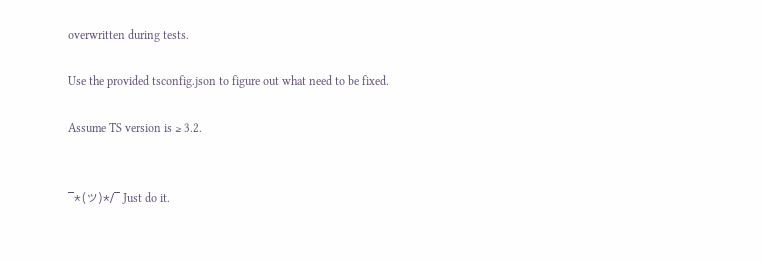overwritten during tests.

Use the provided tsconfig.json to figure out what need to be fixed.

Assume TS version is ≥ 3.2.


¯*(ツ)*/¯ Just do it.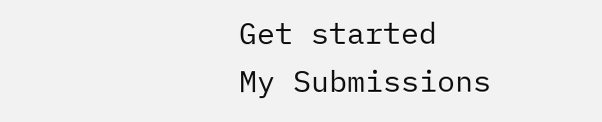Get started
My Submissions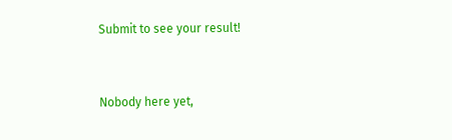Submit to see your result!


Nobody here yet,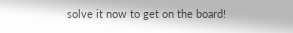solve it now to get on the board!